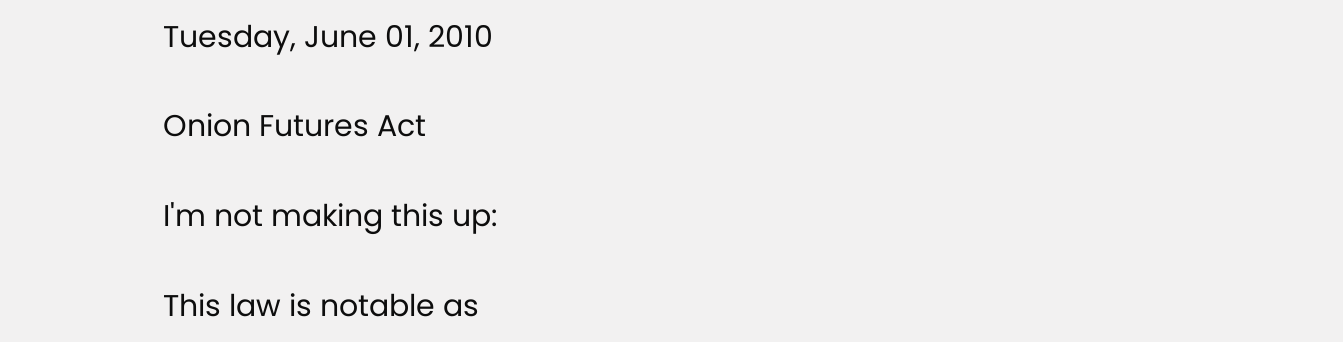Tuesday, June 01, 2010

Onion Futures Act

I'm not making this up:

This law is notable as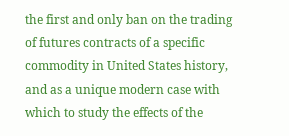the first and only ban on the trading of futures contracts of a specific commodity in United States history, and as a unique modern case with which to study the effects of the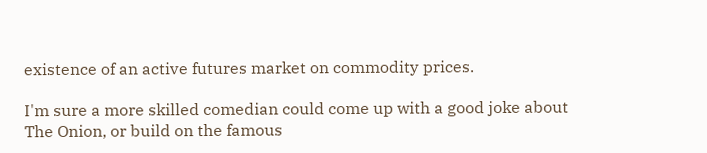existence of an active futures market on commodity prices.

I'm sure a more skilled comedian could come up with a good joke about The Onion, or build on the famous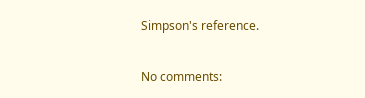Simpson's reference.

No comments: